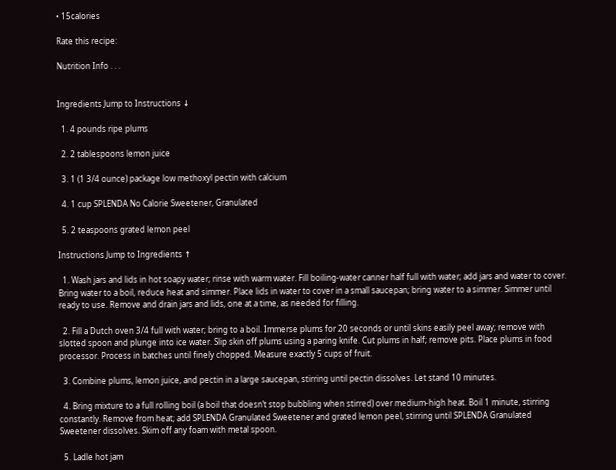• 15calories

Rate this recipe:

Nutrition Info . . .


Ingredients Jump to Instructions ↓

  1. 4 pounds ripe plums

  2. 2 tablespoons lemon juice

  3. 1 (1 3/4 ounce) package low methoxyl pectin with calcium

  4. 1 cup SPLENDA No Calorie Sweetener, Granulated

  5. 2 teaspoons grated lemon peel

Instructions Jump to Ingredients ↑

  1. Wash jars and lids in hot soapy water; rinse with warm water. Fill boiling-water canner half full with water; add jars and water to cover. Bring water to a boil, reduce heat and simmer. Place lids in water to cover in a small saucepan; bring water to a simmer. Simmer until ready to use. Remove and drain jars and lids, one at a time, as needed for filling.

  2. Fill a Dutch oven 3/4 full with water; bring to a boil. Immerse plums for 20 seconds or until skins easily peel away; remove with slotted spoon and plunge into ice water. Slip skin off plums using a paring knife. Cut plums in half; remove pits. Place plums in food processor. Process in batches until finely chopped. Measure exactly 5 cups of fruit.

  3. Combine plums, lemon juice, and pectin in a large saucepan, stirring until pectin dissolves. Let stand 10 minutes.

  4. Bring mixture to a full rolling boil (a boil that doesn’t stop bubbling when stirred) over medium-high heat. Boil 1 minute, stirring constantly. Remove from heat; add SPLENDA Granulated Sweetener and grated lemon peel, stirring until SPLENDA Granulated Sweetener dissolves. Skim off any foam with metal spoon.

  5. Ladle hot jam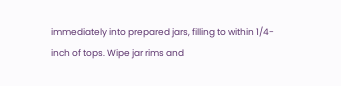immediately into prepared jars, filling to within 1/4-inch of tops. Wipe jar rims and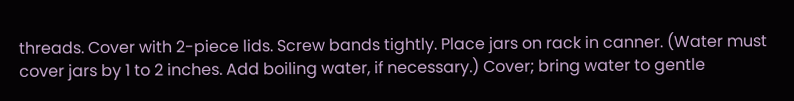threads. Cover with 2-piece lids. Screw bands tightly. Place jars on rack in canner. (Water must cover jars by 1 to 2 inches. Add boiling water, if necessary.) Cover; bring water to gentle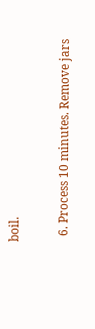boil.

  6. Process 10 minutes. Remove jars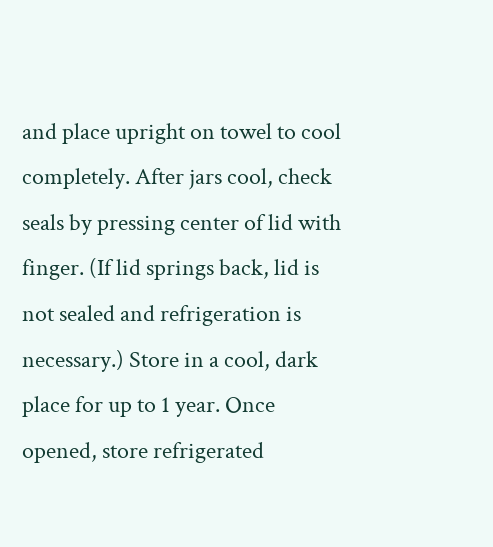and place upright on towel to cool completely. After jars cool, check seals by pressing center of lid with finger. (If lid springs back, lid is not sealed and refrigeration is necessary.) Store in a cool, dark place for up to 1 year. Once opened, store refrigerated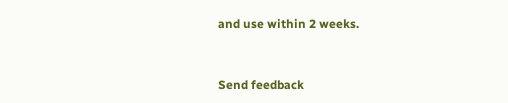and use within 2 weeks.


Send feedback